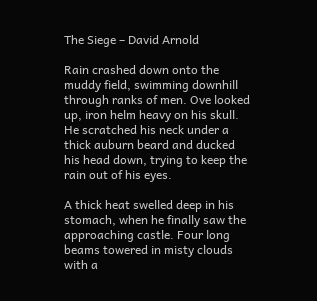The Siege – David Arnold

Rain crashed down onto the muddy field, swimming downhill through ranks of men. Ove looked up, iron helm heavy on his skull. He scratched his neck under a thick auburn beard and ducked his head down, trying to keep the rain out of his eyes.

A thick heat swelled deep in his stomach, when he finally saw the approaching castle. Four long beams towered in misty clouds with a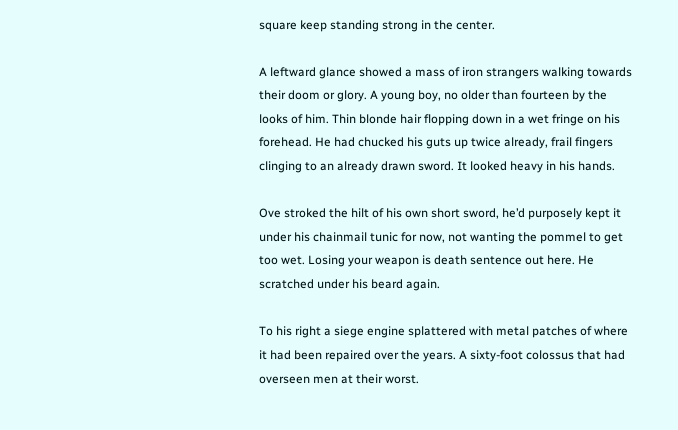square keep standing strong in the center.

A leftward glance showed a mass of iron strangers walking towards their doom or glory. A young boy, no older than fourteen by the looks of him. Thin blonde hair flopping down in a wet fringe on his forehead. He had chucked his guts up twice already, frail fingers clinging to an already drawn sword. It looked heavy in his hands.

Ove stroked the hilt of his own short sword, he’d purposely kept it under his chainmail tunic for now, not wanting the pommel to get too wet. Losing your weapon is death sentence out here. He scratched under his beard again.

To his right a siege engine splattered with metal patches of where it had been repaired over the years. A sixty-foot colossus that had overseen men at their worst.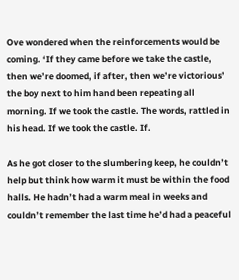Ove wondered when the reinforcements would be coming. ‘If they came before we take the castle, then we’re doomed, if after, then we’re victorious’ the boy next to him hand been repeating all morning. If we took the castle. The words, rattled in his head. If we took the castle. If.

As he got closer to the slumbering keep, he couldn’t help but think how warm it must be within the food halls. He hadn’t had a warm meal in weeks and couldn’t remember the last time he’d had a peaceful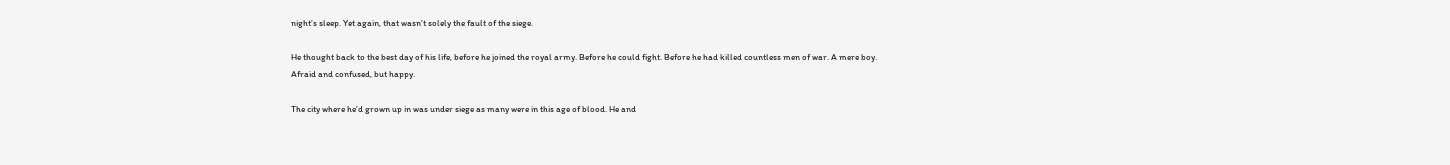night’s sleep. Yet again, that wasn’t solely the fault of the siege.

He thought back to the best day of his life, before he joined the royal army. Before he could fight. Before he had killed countless men of war. A mere boy. Afraid and confused, but happy.

The city where he’d grown up in was under siege as many were in this age of blood. He and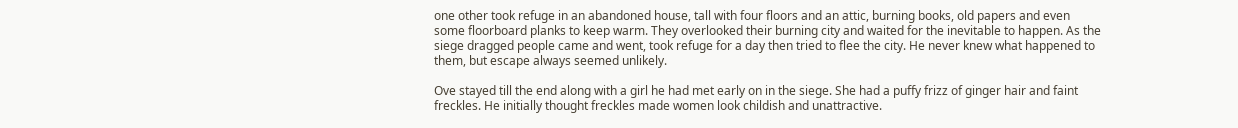one other took refuge in an abandoned house, tall with four floors and an attic, burning books, old papers and even some floorboard planks to keep warm. They overlooked their burning city and waited for the inevitable to happen. As the siege dragged people came and went, took refuge for a day then tried to flee the city. He never knew what happened to them, but escape always seemed unlikely.

Ove stayed till the end along with a girl he had met early on in the siege. She had a puffy frizz of ginger hair and faint freckles. He initially thought freckles made women look childish and unattractive.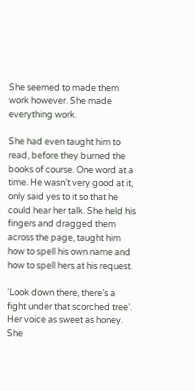She seemed to made them work however. She made everything work.

She had even taught him to read, before they burned the books of course. One word at a time. He wasn’t very good at it, only said yes to it so that he could hear her talk. She held his fingers and dragged them across the page, taught him how to spell his own name and how to spell hers at his request.

‘Look down there, there’s a fight under that scorched tree’. Her voice as sweet as honey. She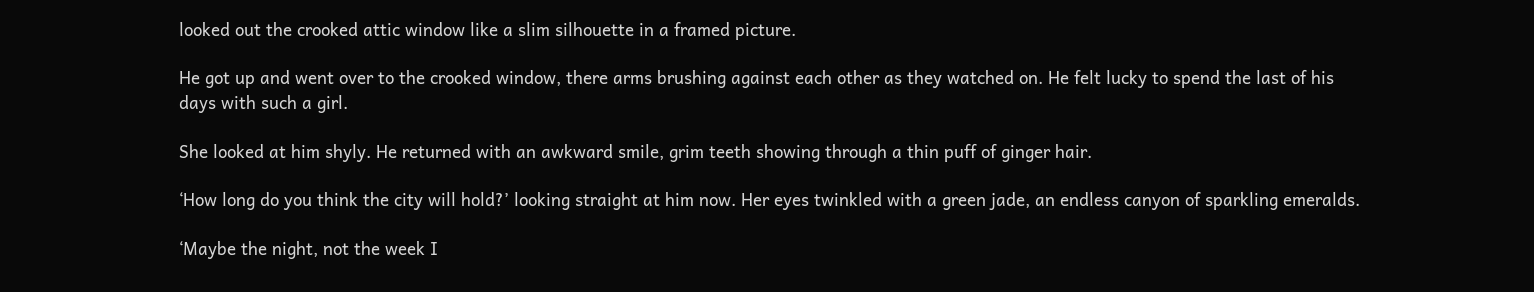looked out the crooked attic window like a slim silhouette in a framed picture.

He got up and went over to the crooked window, there arms brushing against each other as they watched on. He felt lucky to spend the last of his days with such a girl.

She looked at him shyly. He returned with an awkward smile, grim teeth showing through a thin puff of ginger hair.

‘How long do you think the city will hold?’ looking straight at him now. Her eyes twinkled with a green jade, an endless canyon of sparkling emeralds.

‘Maybe the night, not the week I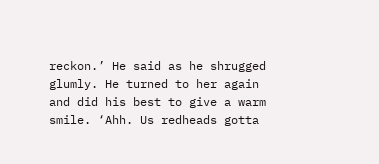reckon.’ He said as he shrugged glumly. He turned to her again and did his best to give a warm smile. ‘Ahh. Us redheads gotta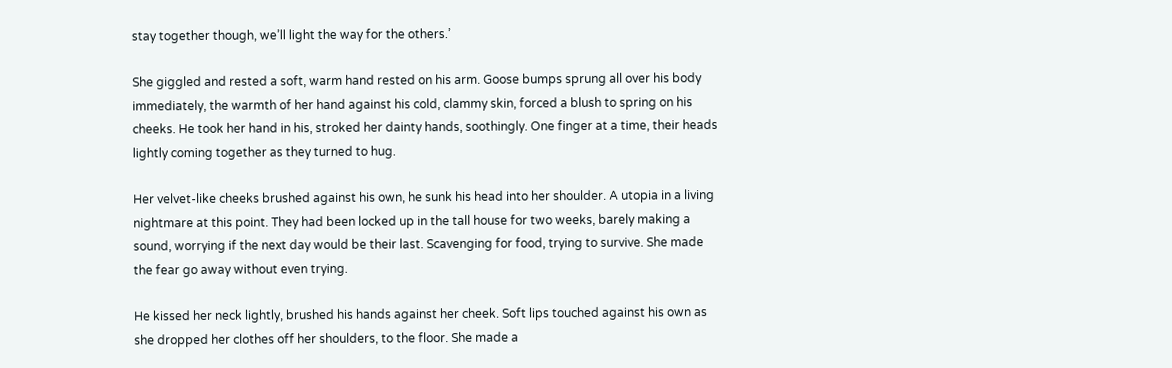stay together though, we’ll light the way for the others.’

She giggled and rested a soft, warm hand rested on his arm. Goose bumps sprung all over his body immediately, the warmth of her hand against his cold, clammy skin, forced a blush to spring on his cheeks. He took her hand in his, stroked her dainty hands, soothingly. One finger at a time, their heads lightly coming together as they turned to hug.

Her velvet-like cheeks brushed against his own, he sunk his head into her shoulder. A utopia in a living nightmare at this point. They had been locked up in the tall house for two weeks, barely making a sound, worrying if the next day would be their last. Scavenging for food, trying to survive. She made the fear go away without even trying.

He kissed her neck lightly, brushed his hands against her cheek. Soft lips touched against his own as she dropped her clothes off her shoulders, to the floor. She made a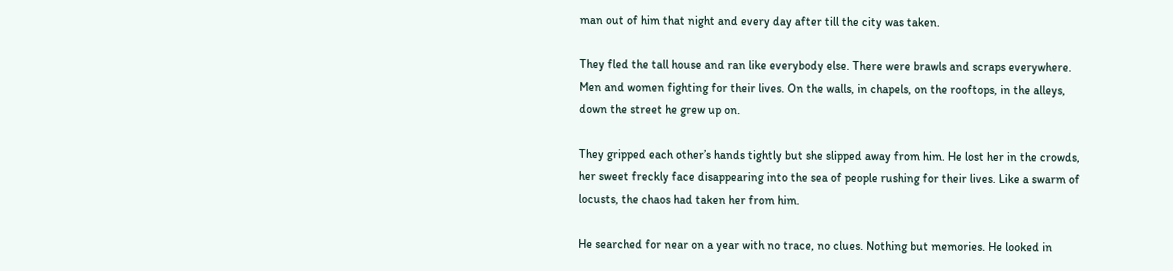man out of him that night and every day after till the city was taken.

They fled the tall house and ran like everybody else. There were brawls and scraps everywhere. Men and women fighting for their lives. On the walls, in chapels, on the rooftops, in the alleys, down the street he grew up on.

They gripped each other’s hands tightly but she slipped away from him. He lost her in the crowds, her sweet freckly face disappearing into the sea of people rushing for their lives. Like a swarm of locusts, the chaos had taken her from him.

He searched for near on a year with no trace, no clues. Nothing but memories. He looked in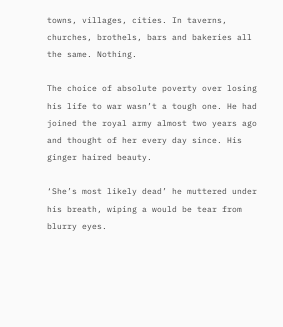towns, villages, cities. In taverns, churches, brothels, bars and bakeries all the same. Nothing.

The choice of absolute poverty over losing his life to war wasn’t a tough one. He had joined the royal army almost two years ago and thought of her every day since. His ginger haired beauty.

‘She’s most likely dead’ he muttered under his breath, wiping a would be tear from blurry eyes.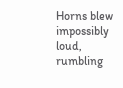Horns blew impossibly loud, rumbling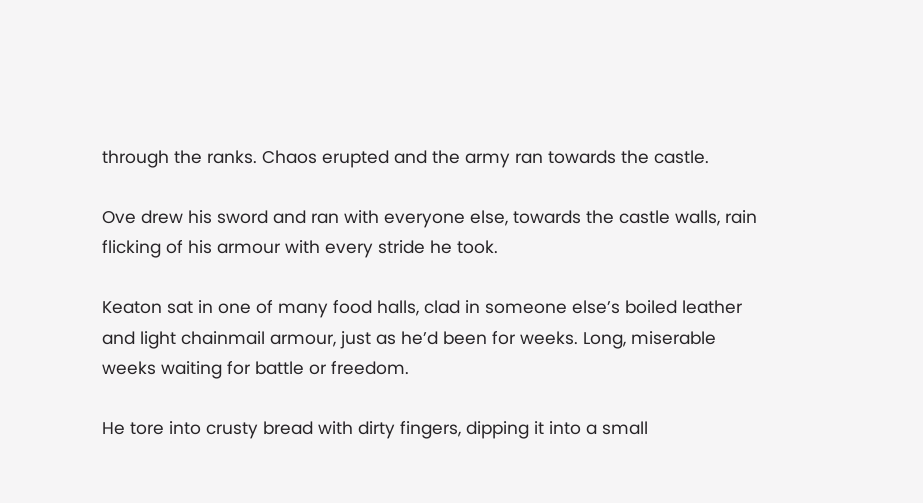through the ranks. Chaos erupted and the army ran towards the castle.

Ove drew his sword and ran with everyone else, towards the castle walls, rain flicking of his armour with every stride he took.

Keaton sat in one of many food halls, clad in someone else’s boiled leather and light chainmail armour, just as he’d been for weeks. Long, miserable weeks waiting for battle or freedom.

He tore into crusty bread with dirty fingers, dipping it into a small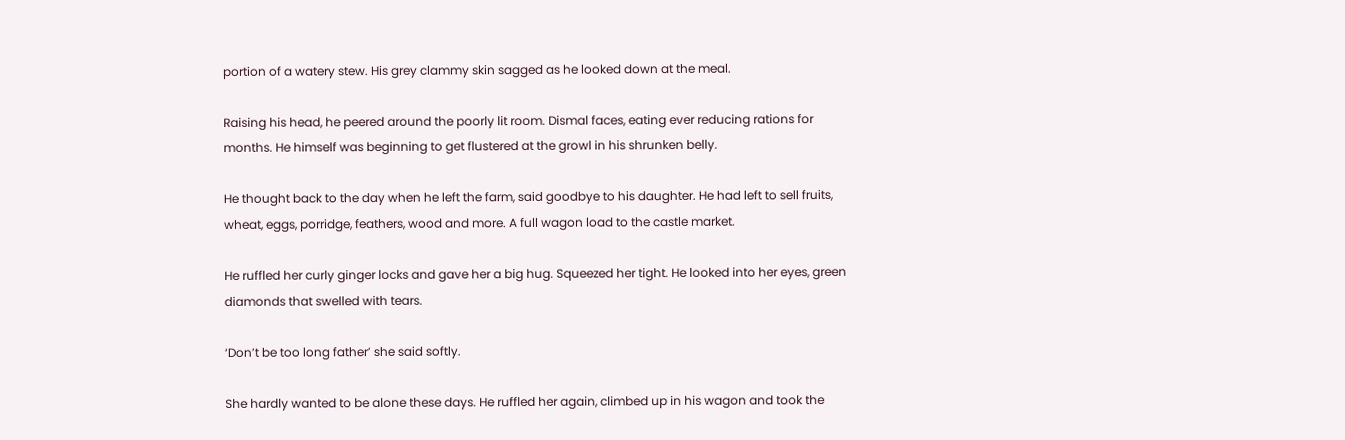portion of a watery stew. His grey clammy skin sagged as he looked down at the meal.

Raising his head, he peered around the poorly lit room. Dismal faces, eating ever reducing rations for months. He himself was beginning to get flustered at the growl in his shrunken belly.

He thought back to the day when he left the farm, said goodbye to his daughter. He had left to sell fruits, wheat, eggs, porridge, feathers, wood and more. A full wagon load to the castle market.

He ruffled her curly ginger locks and gave her a big hug. Squeezed her tight. He looked into her eyes, green diamonds that swelled with tears.

‘Don’t be too long father’ she said softly.

She hardly wanted to be alone these days. He ruffled her again, climbed up in his wagon and took the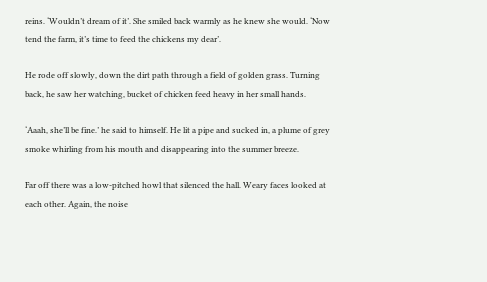reins. ‘Wouldn’t dream of it’. She smiled back warmly as he knew she would. ‘Now tend the farm, it’s time to feed the chickens my dear’.

He rode off slowly, down the dirt path through a field of golden grass. Turning back, he saw her watching, bucket of chicken feed heavy in her small hands.

‘Aaah, she’ll be fine.’ he said to himself. He lit a pipe and sucked in, a plume of grey smoke whirling from his mouth and disappearing into the summer breeze.

Far off there was a low-pitched howl that silenced the hall. Weary faces looked at each other. Again, the noise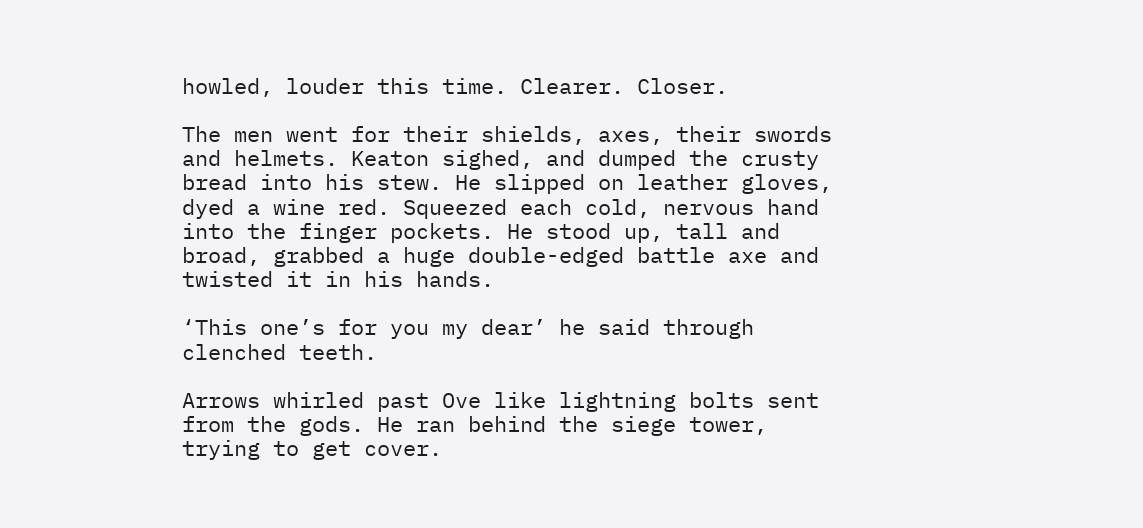howled, louder this time. Clearer. Closer.

The men went for their shields, axes, their swords and helmets. Keaton sighed, and dumped the crusty bread into his stew. He slipped on leather gloves, dyed a wine red. Squeezed each cold, nervous hand into the finger pockets. He stood up, tall and broad, grabbed a huge double-edged battle axe and twisted it in his hands.

‘This one’s for you my dear’ he said through clenched teeth.

Arrows whirled past Ove like lightning bolts sent from the gods. He ran behind the siege tower, trying to get cover.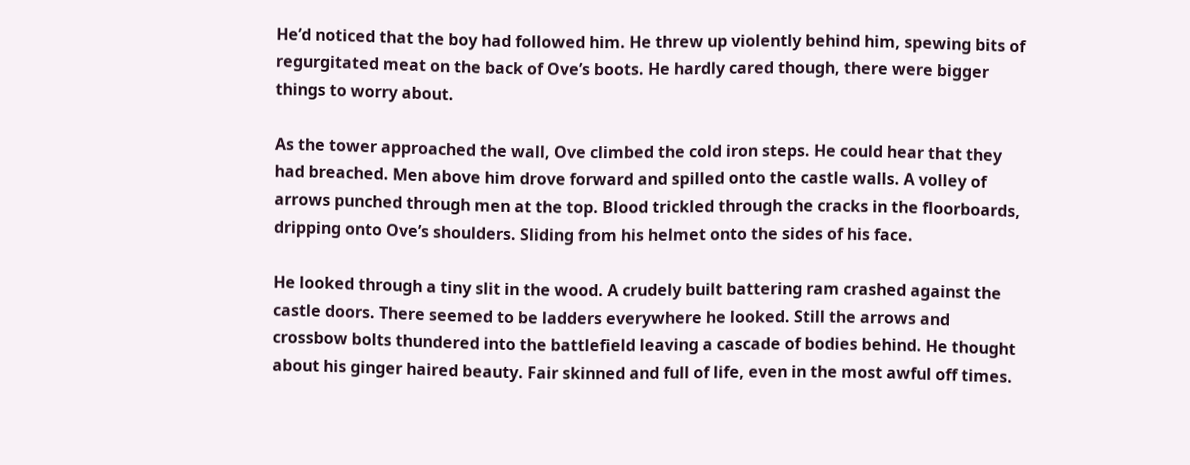He’d noticed that the boy had followed him. He threw up violently behind him, spewing bits of regurgitated meat on the back of Ove’s boots. He hardly cared though, there were bigger things to worry about.

As the tower approached the wall, Ove climbed the cold iron steps. He could hear that they had breached. Men above him drove forward and spilled onto the castle walls. A volley of arrows punched through men at the top. Blood trickled through the cracks in the floorboards, dripping onto Ove’s shoulders. Sliding from his helmet onto the sides of his face.

He looked through a tiny slit in the wood. A crudely built battering ram crashed against the castle doors. There seemed to be ladders everywhere he looked. Still the arrows and crossbow bolts thundered into the battlefield leaving a cascade of bodies behind. He thought about his ginger haired beauty. Fair skinned and full of life, even in the most awful off times.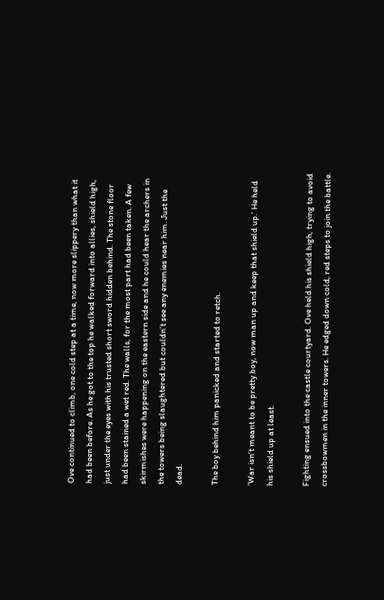Ove continued to climb, one cold step at a time, now more slippery than what it had been before. As he got to the top he walked forward into allies, shield high, just under the eyes with his trusted short sword hidden behind. The stone floor had been stained a wet red. The walls, for the most part had been taken. A few skirmishes were happening on the eastern side and he could hear the archers in the towers being slaughtered but couldn’t see any enemies near him. Just the dead.

The boy behind him panicked and started to retch.

‘War isn’t meant to be pretty boy, now man up and keep that shield up.’ He held his shield up at least.

Fighting ensued into the castle courtyard. Ove held his shield high, trying to avoid crossbowmen in the inner towers. He edged down cold, red steps to join the battle.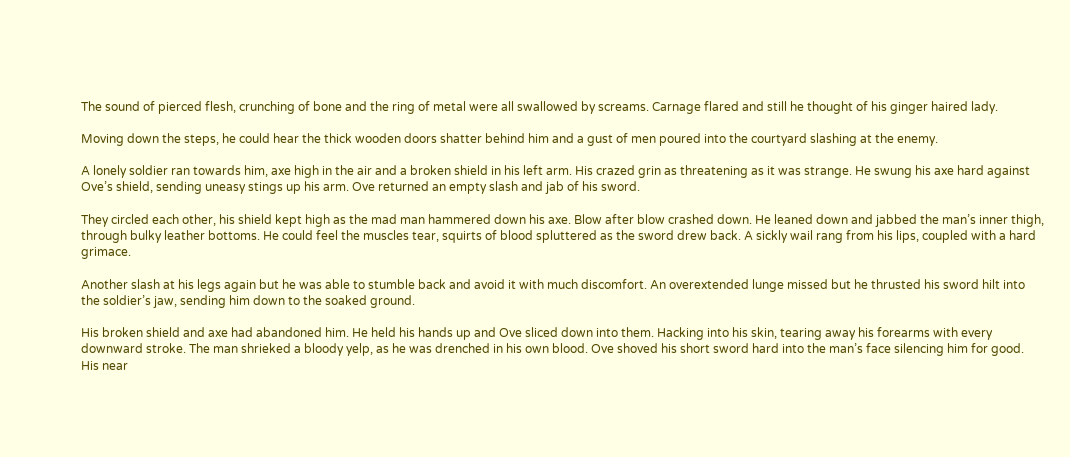The sound of pierced flesh, crunching of bone and the ring of metal were all swallowed by screams. Carnage flared and still he thought of his ginger haired lady.

Moving down the steps, he could hear the thick wooden doors shatter behind him and a gust of men poured into the courtyard slashing at the enemy.

A lonely soldier ran towards him, axe high in the air and a broken shield in his left arm. His crazed grin as threatening as it was strange. He swung his axe hard against Ove’s shield, sending uneasy stings up his arm. Ove returned an empty slash and jab of his sword.

They circled each other, his shield kept high as the mad man hammered down his axe. Blow after blow crashed down. He leaned down and jabbed the man’s inner thigh, through bulky leather bottoms. He could feel the muscles tear, squirts of blood spluttered as the sword drew back. A sickly wail rang from his lips, coupled with a hard grimace.

Another slash at his legs again but he was able to stumble back and avoid it with much discomfort. An overextended lunge missed but he thrusted his sword hilt into the soldier’s jaw, sending him down to the soaked ground.

His broken shield and axe had abandoned him. He held his hands up and Ove sliced down into them. Hacking into his skin, tearing away his forearms with every downward stroke. The man shrieked a bloody yelp, as he was drenched in his own blood. Ove shoved his short sword hard into the man’s face silencing him for good. His near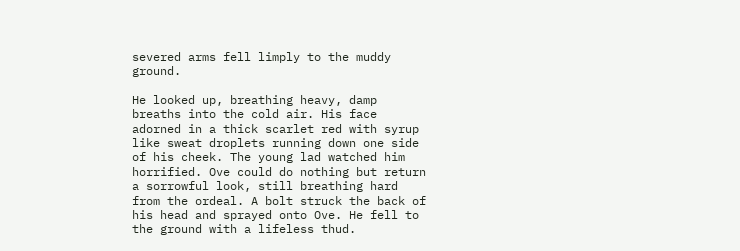severed arms fell limply to the muddy ground.

He looked up, breathing heavy, damp breaths into the cold air. His face adorned in a thick scarlet red with syrup like sweat droplets running down one side of his cheek. The young lad watched him horrified. Ove could do nothing but return a sorrowful look, still breathing hard from the ordeal. A bolt struck the back of his head and sprayed onto Ove. He fell to the ground with a lifeless thud.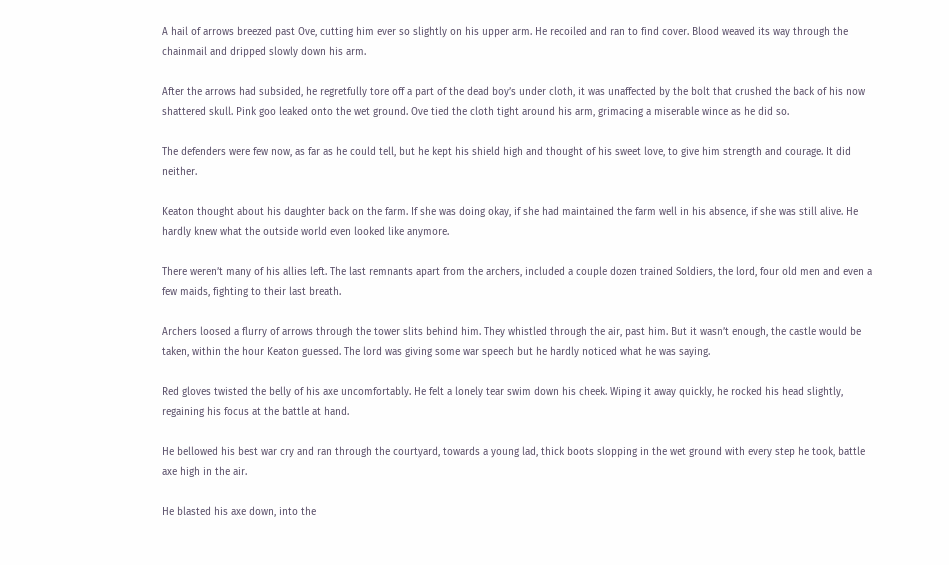A hail of arrows breezed past Ove, cutting him ever so slightly on his upper arm. He recoiled and ran to find cover. Blood weaved its way through the chainmail and dripped slowly down his arm.

After the arrows had subsided, he regretfully tore off a part of the dead boy’s under cloth, it was unaffected by the bolt that crushed the back of his now shattered skull. Pink goo leaked onto the wet ground. Ove tied the cloth tight around his arm, grimacing a miserable wince as he did so.

The defenders were few now, as far as he could tell, but he kept his shield high and thought of his sweet love, to give him strength and courage. It did neither.

Keaton thought about his daughter back on the farm. If she was doing okay, if she had maintained the farm well in his absence, if she was still alive. He hardly knew what the outside world even looked like anymore.

There weren’t many of his allies left. The last remnants apart from the archers, included a couple dozen trained Soldiers, the lord, four old men and even a few maids, fighting to their last breath.

Archers loosed a flurry of arrows through the tower slits behind him. They whistled through the air, past him. But it wasn’t enough, the castle would be taken, within the hour Keaton guessed. The lord was giving some war speech but he hardly noticed what he was saying.

Red gloves twisted the belly of his axe uncomfortably. He felt a lonely tear swim down his cheek. Wiping it away quickly, he rocked his head slightly, regaining his focus at the battle at hand.

He bellowed his best war cry and ran through the courtyard, towards a young lad, thick boots slopping in the wet ground with every step he took, battle axe high in the air.

He blasted his axe down, into the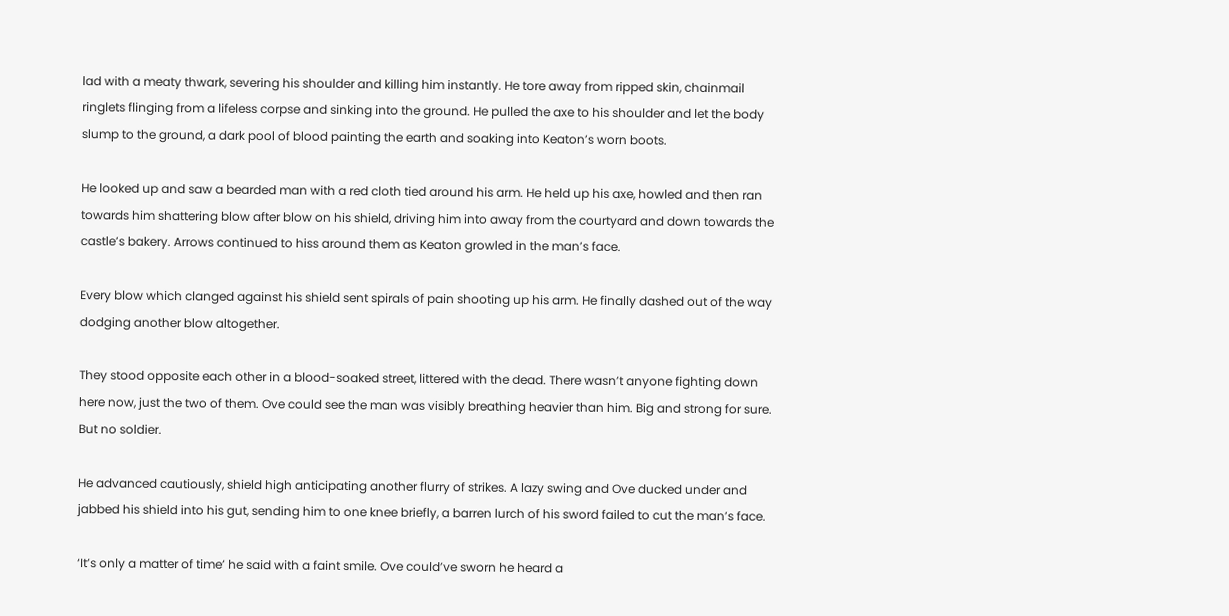lad with a meaty thwark, severing his shoulder and killing him instantly. He tore away from ripped skin, chainmail ringlets flinging from a lifeless corpse and sinking into the ground. He pulled the axe to his shoulder and let the body slump to the ground, a dark pool of blood painting the earth and soaking into Keaton’s worn boots.

He looked up and saw a bearded man with a red cloth tied around his arm. He held up his axe, howled and then ran towards him shattering blow after blow on his shield, driving him into away from the courtyard and down towards the castle’s bakery. Arrows continued to hiss around them as Keaton growled in the man’s face.

Every blow which clanged against his shield sent spirals of pain shooting up his arm. He finally dashed out of the way dodging another blow altogether.

They stood opposite each other in a blood-soaked street, littered with the dead. There wasn’t anyone fighting down here now, just the two of them. Ove could see the man was visibly breathing heavier than him. Big and strong for sure. But no soldier.

He advanced cautiously, shield high anticipating another flurry of strikes. A lazy swing and Ove ducked under and jabbed his shield into his gut, sending him to one knee briefly, a barren lurch of his sword failed to cut the man’s face.

‘It’s only a matter of time’ he said with a faint smile. Ove could’ve sworn he heard a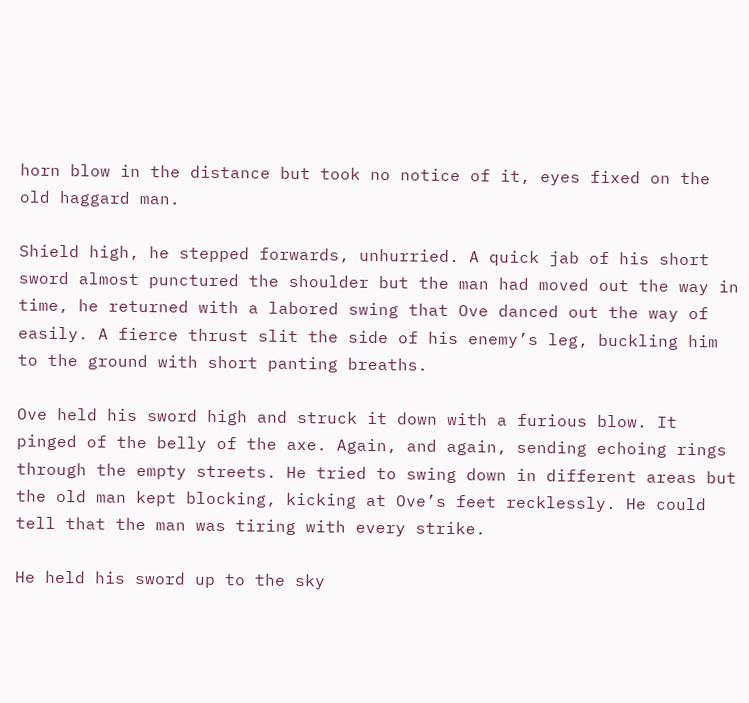horn blow in the distance but took no notice of it, eyes fixed on the old haggard man.

Shield high, he stepped forwards, unhurried. A quick jab of his short sword almost punctured the shoulder but the man had moved out the way in time, he returned with a labored swing that Ove danced out the way of easily. A fierce thrust slit the side of his enemy’s leg, buckling him to the ground with short panting breaths.

Ove held his sword high and struck it down with a furious blow. It pinged of the belly of the axe. Again, and again, sending echoing rings through the empty streets. He tried to swing down in different areas but the old man kept blocking, kicking at Ove’s feet recklessly. He could tell that the man was tiring with every strike.

He held his sword up to the sky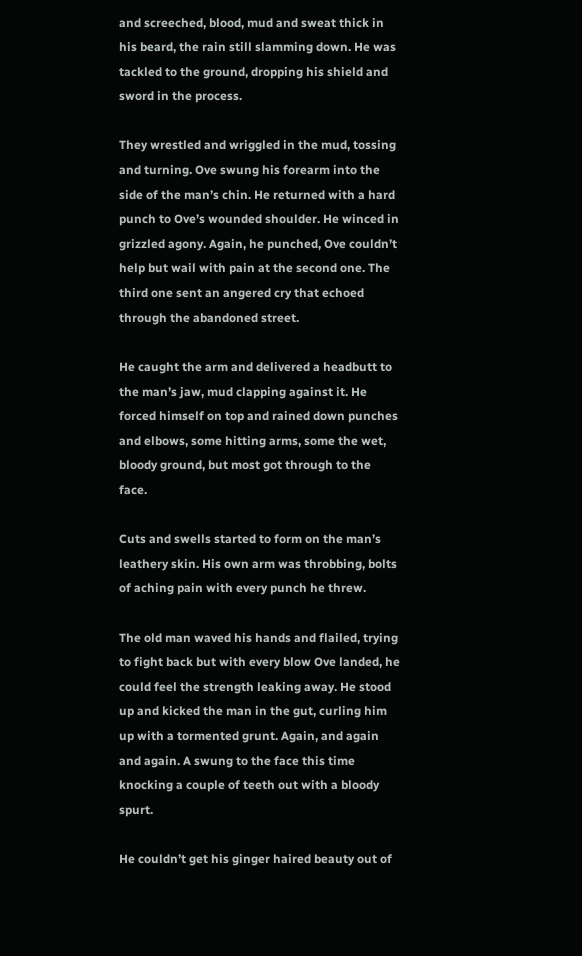and screeched, blood, mud and sweat thick in his beard, the rain still slamming down. He was tackled to the ground, dropping his shield and sword in the process.

They wrestled and wriggled in the mud, tossing and turning. Ove swung his forearm into the side of the man’s chin. He returned with a hard punch to Ove’s wounded shoulder. He winced in grizzled agony. Again, he punched, Ove couldn’t help but wail with pain at the second one. The third one sent an angered cry that echoed through the abandoned street.

He caught the arm and delivered a headbutt to the man’s jaw, mud clapping against it. He forced himself on top and rained down punches and elbows, some hitting arms, some the wet, bloody ground, but most got through to the face.

Cuts and swells started to form on the man’s leathery skin. His own arm was throbbing, bolts of aching pain with every punch he threw.

The old man waved his hands and flailed, trying to fight back but with every blow Ove landed, he could feel the strength leaking away. He stood up and kicked the man in the gut, curling him up with a tormented grunt. Again, and again and again. A swung to the face this time knocking a couple of teeth out with a bloody spurt.

He couldn’t get his ginger haired beauty out of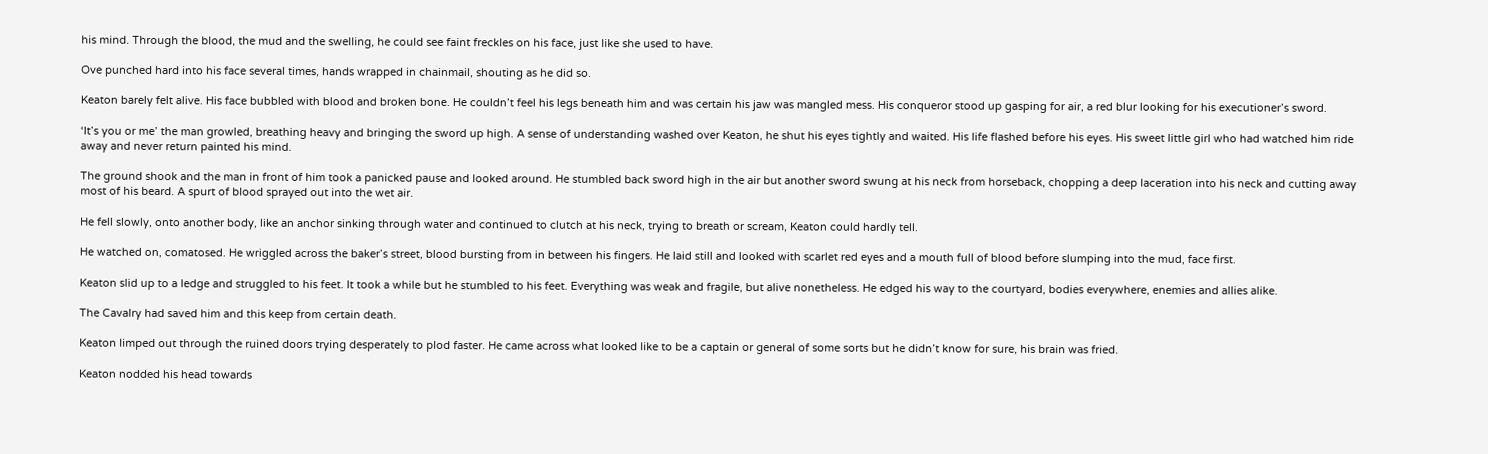his mind. Through the blood, the mud and the swelling, he could see faint freckles on his face, just like she used to have.

Ove punched hard into his face several times, hands wrapped in chainmail, shouting as he did so.

Keaton barely felt alive. His face bubbled with blood and broken bone. He couldn’t feel his legs beneath him and was certain his jaw was mangled mess. His conqueror stood up gasping for air, a red blur looking for his executioner’s sword.

‘It’s you or me’ the man growled, breathing heavy and bringing the sword up high. A sense of understanding washed over Keaton, he shut his eyes tightly and waited. His life flashed before his eyes. His sweet little girl who had watched him ride away and never return painted his mind.

The ground shook and the man in front of him took a panicked pause and looked around. He stumbled back sword high in the air but another sword swung at his neck from horseback, chopping a deep laceration into his neck and cutting away most of his beard. A spurt of blood sprayed out into the wet air.

He fell slowly, onto another body, like an anchor sinking through water and continued to clutch at his neck, trying to breath or scream, Keaton could hardly tell.

He watched on, comatosed. He wriggled across the baker’s street, blood bursting from in between his fingers. He laid still and looked with scarlet red eyes and a mouth full of blood before slumping into the mud, face first.

Keaton slid up to a ledge and struggled to his feet. It took a while but he stumbled to his feet. Everything was weak and fragile, but alive nonetheless. He edged his way to the courtyard, bodies everywhere, enemies and allies alike.

The Cavalry had saved him and this keep from certain death.

Keaton limped out through the ruined doors trying desperately to plod faster. He came across what looked like to be a captain or general of some sorts but he didn’t know for sure, his brain was fried.

Keaton nodded his head towards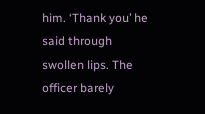him. ‘Thank you’ he said through swollen lips. The officer barely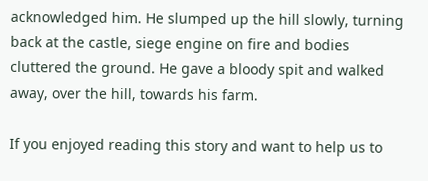acknowledged him. He slumped up the hill slowly, turning back at the castle, siege engine on fire and bodies cluttered the ground. He gave a bloody spit and walked away, over the hill, towards his farm.

If you enjoyed reading this story and want to help us to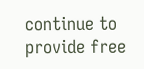continue to provide free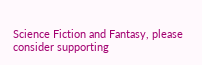Science Fiction and Fantasy, please consider supporting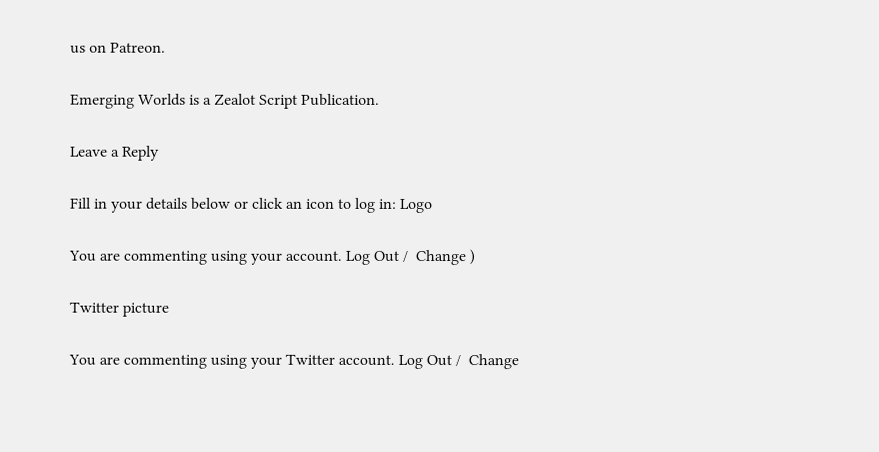us on Patreon.

Emerging Worlds is a Zealot Script Publication.

Leave a Reply

Fill in your details below or click an icon to log in: Logo

You are commenting using your account. Log Out /  Change )

Twitter picture

You are commenting using your Twitter account. Log Out /  Change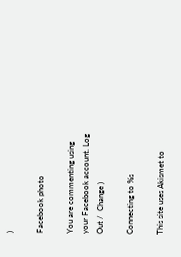)

Facebook photo

You are commenting using your Facebook account. Log Out /  Change )

Connecting to %s

This site uses Akismet to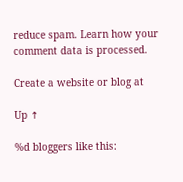reduce spam. Learn how your comment data is processed.

Create a website or blog at

Up ↑

%d bloggers like this: